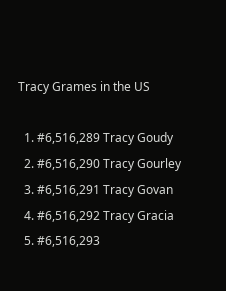Tracy Grames in the US

  1. #6,516,289 Tracy Goudy
  2. #6,516,290 Tracy Gourley
  3. #6,516,291 Tracy Govan
  4. #6,516,292 Tracy Gracia
  5. #6,516,293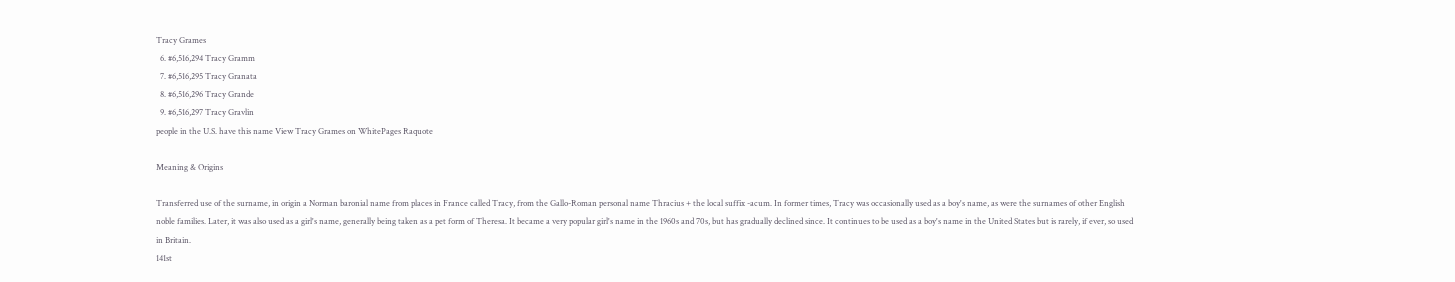Tracy Grames
  6. #6,516,294 Tracy Gramm
  7. #6,516,295 Tracy Granata
  8. #6,516,296 Tracy Grande
  9. #6,516,297 Tracy Gravlin
people in the U.S. have this name View Tracy Grames on WhitePages Raquote

Meaning & Origins

Transferred use of the surname, in origin a Norman baronial name from places in France called Tracy, from the Gallo-Roman personal name Thracius + the local suffix -acum. In former times, Tracy was occasionally used as a boy's name, as were the surnames of other English noble families. Later, it was also used as a girl's name, generally being taken as a pet form of Theresa. It became a very popular girl's name in the 1960s and 70s, but has gradually declined since. It continues to be used as a boy's name in the United States but is rarely, if ever, so used in Britain.
141st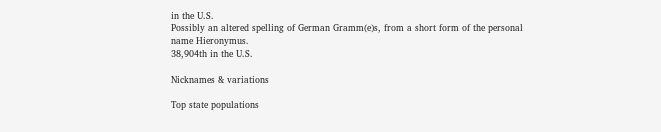in the U.S.
Possibly an altered spelling of German Gramm(e)s, from a short form of the personal name Hieronymus.
38,904th in the U.S.

Nicknames & variations

Top state populations